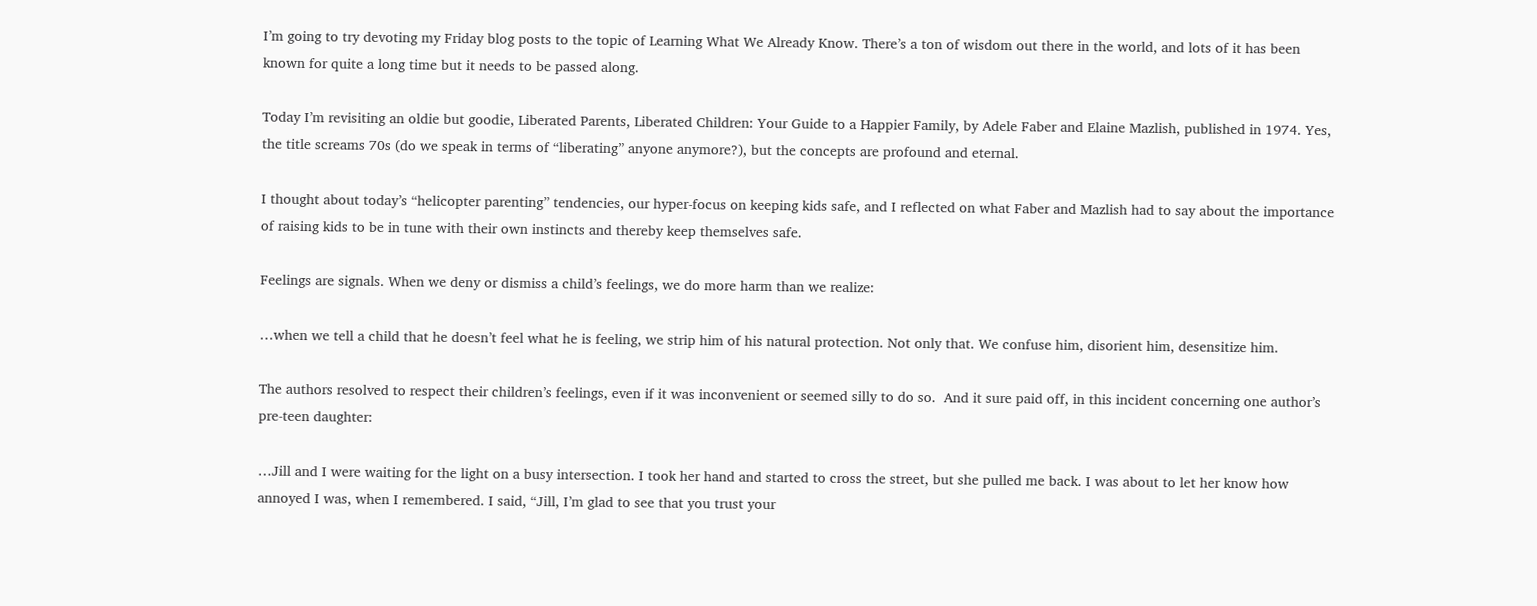I’m going to try devoting my Friday blog posts to the topic of Learning What We Already Know. There’s a ton of wisdom out there in the world, and lots of it has been known for quite a long time but it needs to be passed along.

Today I’m revisiting an oldie but goodie, Liberated Parents, Liberated Children: Your Guide to a Happier Family, by Adele Faber and Elaine Mazlish, published in 1974. Yes, the title screams 70s (do we speak in terms of “liberating” anyone anymore?), but the concepts are profound and eternal.

I thought about today’s “helicopter parenting” tendencies, our hyper-focus on keeping kids safe, and I reflected on what Faber and Mazlish had to say about the importance of raising kids to be in tune with their own instincts and thereby keep themselves safe.

Feelings are signals. When we deny or dismiss a child’s feelings, we do more harm than we realize:

…when we tell a child that he doesn’t feel what he is feeling, we strip him of his natural protection. Not only that. We confuse him, disorient him, desensitize him.

The authors resolved to respect their children’s feelings, even if it was inconvenient or seemed silly to do so.  And it sure paid off, in this incident concerning one author’s pre-teen daughter:

…Jill and I were waiting for the light on a busy intersection. I took her hand and started to cross the street, but she pulled me back. I was about to let her know how annoyed I was, when I remembered. I said, “Jill, I’m glad to see that you trust your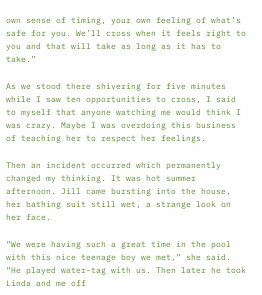own sense of timing, your own feeling of what’s safe for you. We’ll cross when it feels right to you and that will take as long as it has to take.”

As we stood there shivering for five minutes while I saw ten opportunities to cross, I said to myself that anyone watching me would think I was crazy. Maybe I was overdoing this business of teaching her to respect her feelings.

Then an incident occurred which permanently changed my thinking. It was hot summer afternoon. Jill came bursting into the house, her bathing suit still wet, a strange look on her face.

“We were having such a great time in the pool with this nice teenage boy we met,” she said. “He played water-tag with us. Then later he took Linda and me off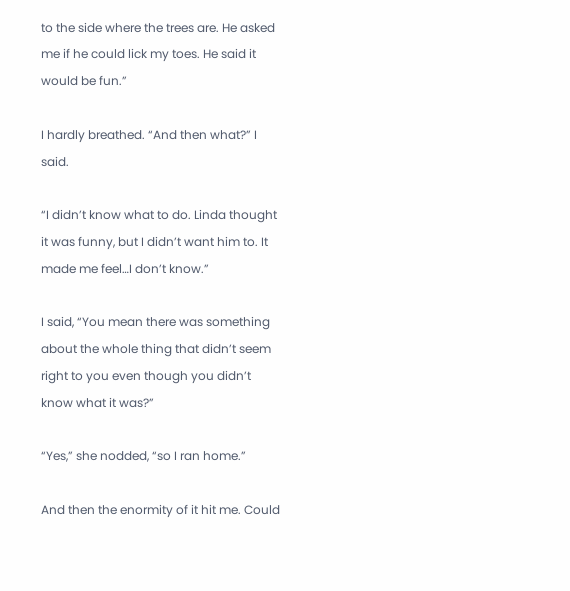to the side where the trees are. He asked me if he could lick my toes. He said it would be fun.”

I hardly breathed. “And then what?” I said.

“I didn’t know what to do. Linda thought it was funny, but I didn’t want him to. It made me feel…I don’t know.”

I said, “You mean there was something about the whole thing that didn’t seem right to you even though you didn’t know what it was?”

“Yes,” she nodded, “so I ran home.”

And then the enormity of it hit me. Could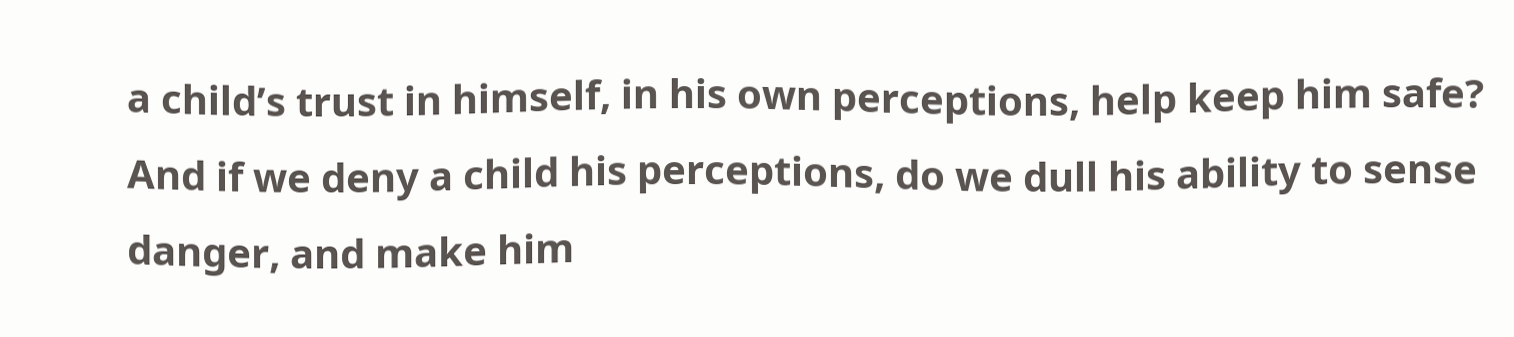a child’s trust in himself, in his own perceptions, help keep him safe? And if we deny a child his perceptions, do we dull his ability to sense danger, and make him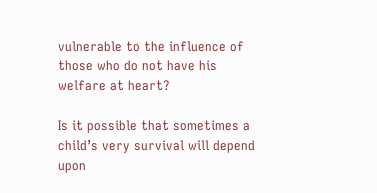vulnerable to the influence of those who do not have his welfare at heart?

Is it possible that sometimes a child’s very survival will depend upon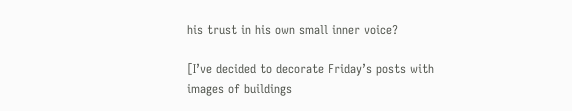his trust in his own small inner voice?

[I’ve decided to decorate Friday’s posts with images of buildings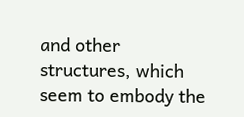and other structures, which seem to embody the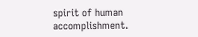spirit of human accomplishment.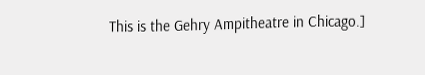This is the Gehry Ampitheatre in Chicago.]